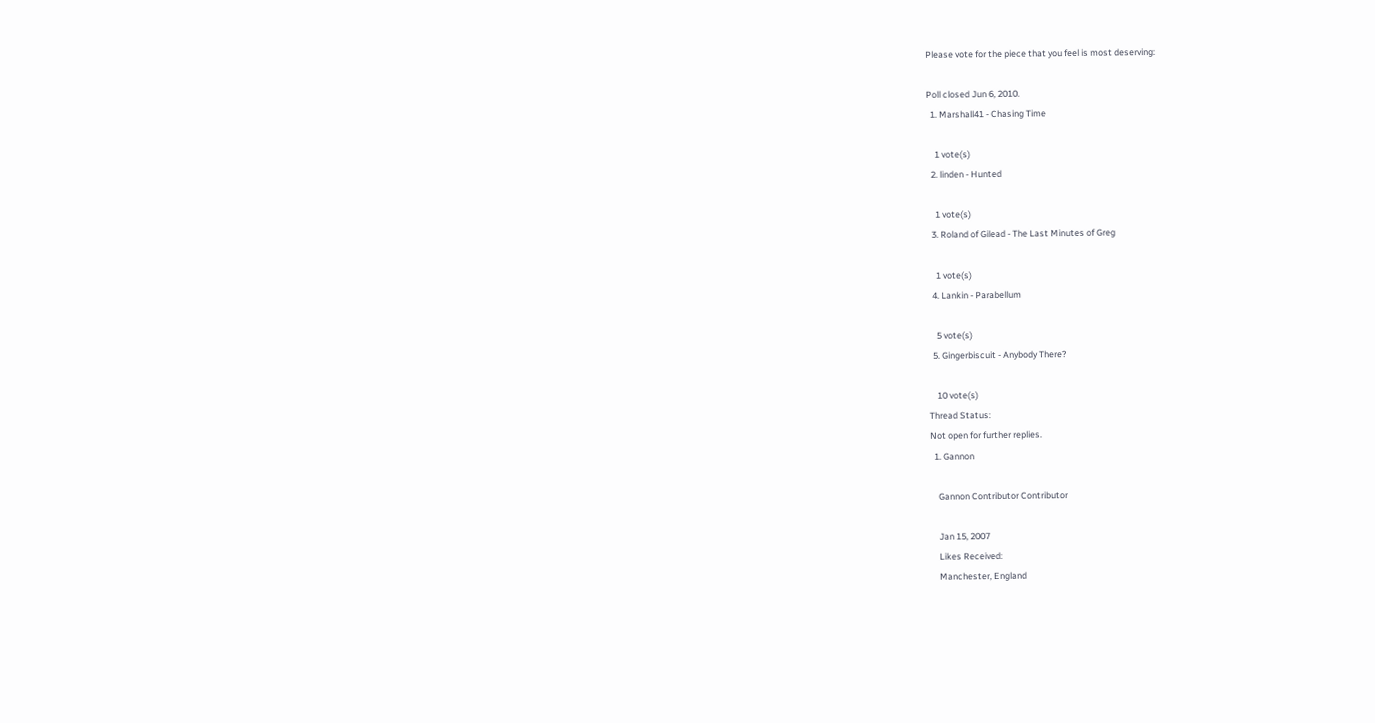Please vote for the piece that you feel is most deserving:

Poll closed Jun 6, 2010.
  1. Marshall41 - Chasing Time

    1 vote(s)
  2. linden - Hunted

    1 vote(s)
  3. Roland of Gilead - The Last Minutes of Greg

    1 vote(s)
  4. Lankin - Parabellum

    5 vote(s)
  5. Gingerbiscuit - Anybody There?

    10 vote(s)
Thread Status:
Not open for further replies.
  1. Gannon

    Gannon Contributor Contributor

    Jan 15, 2007
    Likes Received:
    Manchester, England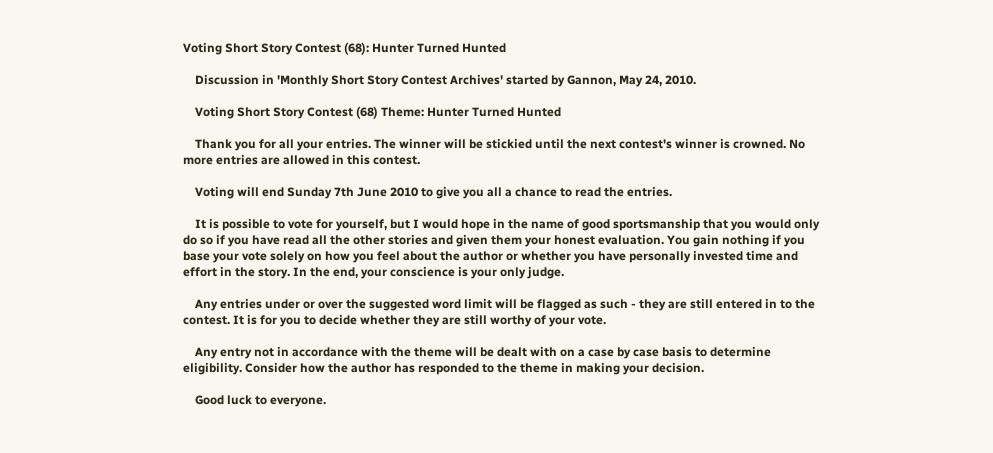Voting Short Story Contest (68): Hunter Turned Hunted

    Discussion in 'Monthly Short Story Contest Archives' started by Gannon, May 24, 2010.

    Voting Short Story Contest (68) Theme: Hunter Turned Hunted

    Thank you for all your entries. The winner will be stickied until the next contest's winner is crowned. No more entries are allowed in this contest.

    Voting will end Sunday 7th June 2010 to give you all a chance to read the entries.

    It is possible to vote for yourself, but I would hope in the name of good sportsmanship that you would only do so if you have read all the other stories and given them your honest evaluation. You gain nothing if you base your vote solely on how you feel about the author or whether you have personally invested time and effort in the story. In the end, your conscience is your only judge.

    Any entries under or over the suggested word limit will be flagged as such - they are still entered in to the contest. It is for you to decide whether they are still worthy of your vote.

    Any entry not in accordance with the theme will be dealt with on a case by case basis to determine eligibility. Consider how the author has responded to the theme in making your decision.

    Good luck to everyone.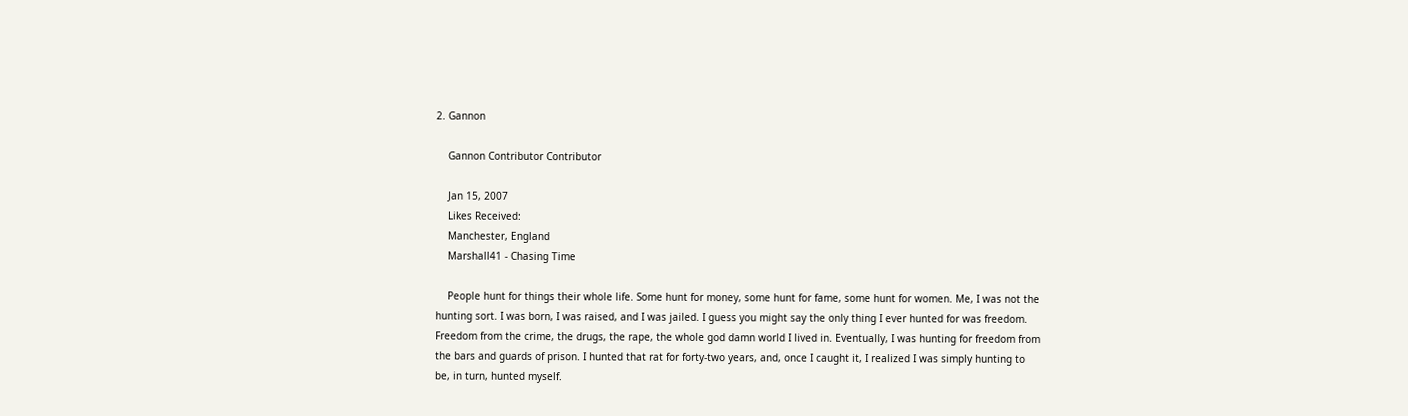2. Gannon

    Gannon Contributor Contributor

    Jan 15, 2007
    Likes Received:
    Manchester, England
    Marshall41 - Chasing Time

    People hunt for things their whole life. Some hunt for money, some hunt for fame, some hunt for women. Me, I was not the hunting sort. I was born, I was raised, and I was jailed. I guess you might say the only thing I ever hunted for was freedom. Freedom from the crime, the drugs, the rape, the whole god damn world I lived in. Eventually, I was hunting for freedom from the bars and guards of prison. I hunted that rat for forty-two years, and, once I caught it, I realized I was simply hunting to be, in turn, hunted myself.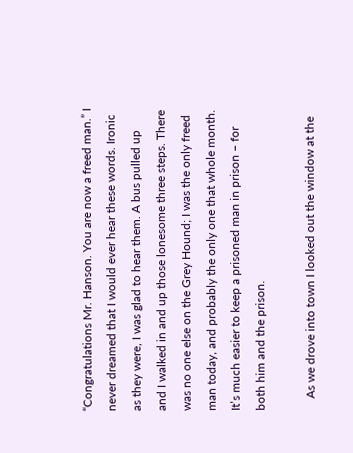“Congratulations Mr. Hanson. You are now a freed man.” I never dreamed that I would ever hear these words. Ironic as they were, I was glad to hear them. A bus pulled up and I walked in and up those lonesome three steps. There was no one else on the Grey Hound; I was the only freed man today, and probably the only one that whole month. It’s much easier to keep a prisoned man in prison – for both him and the prison.

    As we drove into town I looked out the window at the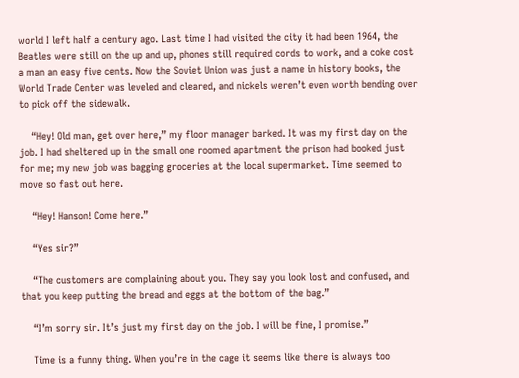world I left half a century ago. Last time I had visited the city it had been 1964, the Beatles were still on the up and up, phones still required cords to work, and a coke cost a man an easy five cents. Now the Soviet Union was just a name in history books, the World Trade Center was leveled and cleared, and nickels weren’t even worth bending over to pick off the sidewalk.

    “Hey! Old man, get over here,” my floor manager barked. It was my first day on the job. I had sheltered up in the small one roomed apartment the prison had booked just for me; my new job was bagging groceries at the local supermarket. Time seemed to move so fast out here.

    “Hey! Hanson! Come here.”

    “Yes sir?”

    “The customers are complaining about you. They say you look lost and confused, and that you keep putting the bread and eggs at the bottom of the bag.”

    “I’m sorry sir. It’s just my first day on the job. I will be fine, I promise.”

    Time is a funny thing. When you’re in the cage it seems like there is always too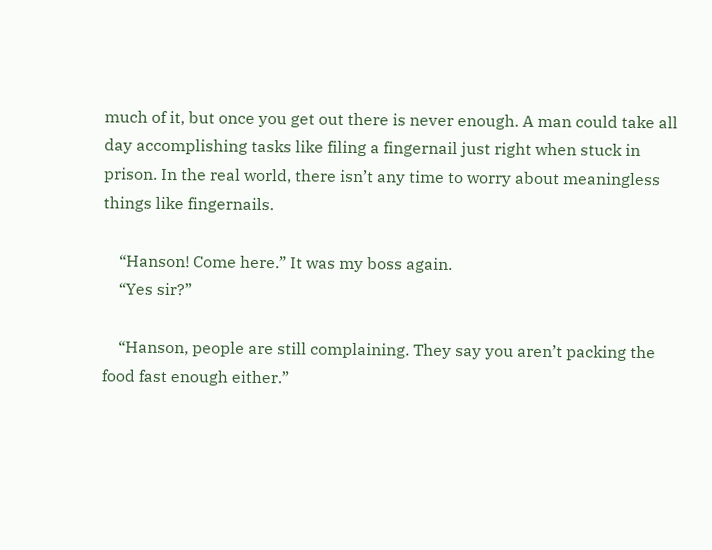much of it, but once you get out there is never enough. A man could take all day accomplishing tasks like filing a fingernail just right when stuck in prison. In the real world, there isn’t any time to worry about meaningless things like fingernails.

    “Hanson! Come here.” It was my boss again.
    “Yes sir?”

    “Hanson, people are still complaining. They say you aren’t packing the food fast enough either.”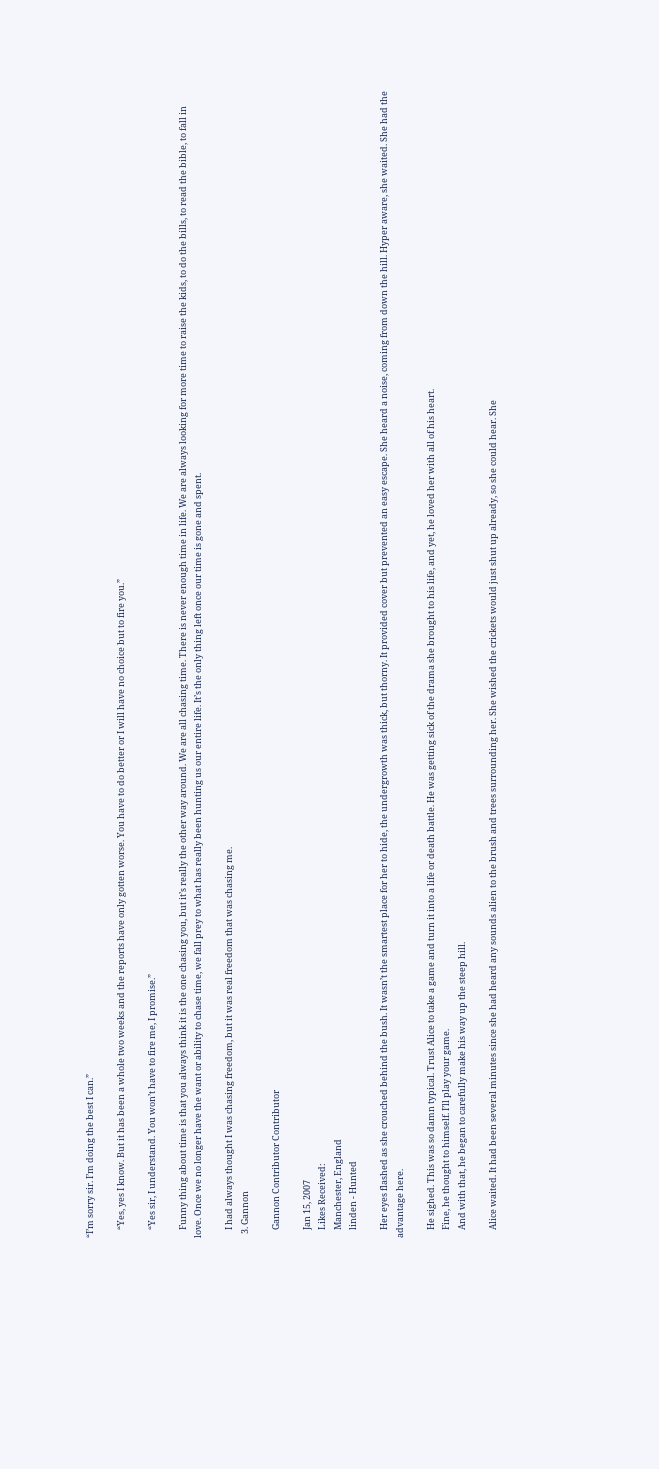“I’m sorry sir. I’m doing the best I can.”

    “Yes, yes I know. But it has been a whole two weeks and the reports have only gotten worse. You have to do better or I will have no choice but to fire you.”

    “Yes sir, I understand. You won’t have to fire me, I promise.”

    Funny thing about time is that you always think it is the one chasing you, but it’s really the other way around. We are all chasing time. There is never enough time in life. We are always looking for more time to raise the kids, to do the bills, to read the bible, to fall in love. Once we no longer have the want or ability to chase time, we fall prey to what has really been hunting us our entire life. It’s the only thing left once our time is gone and spent.

    I had always thought I was chasing freedom, but it was real freedom that was chasing me.
  3. Gannon

    Gannon Contributor Contributor

    Jan 15, 2007
    Likes Received:
    Manchester, England
    linden - Hunted

    Her eyes flashed as she crouched behind the bush. It wasn’t the smartest place for her to hide, the undergrowth was thick, but thorny. It provided cover but prevented an easy escape. She heard a noise, coming from down the hill. Hyper aware, she waited. She had the advantage here.

    He sighed. This was so damn typical. Trust Alice to take a game and turn it into a life or death battle. He was getting sick of the drama she brought to his life, and yet, he loved her with all of his heart.
    Fine, he thought to himself. I’ll play your game.
    And with that, he began to carefully make his way up the steep hill.

    Alice waited. It had been several minutes since she had heard any sounds alien to the brush and trees surrounding her. She wished the crickets would just shut up already, so she could hear. She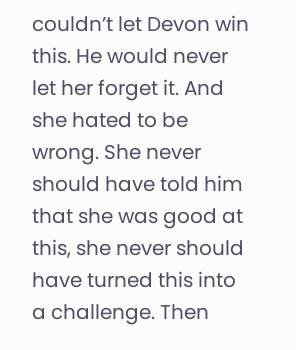couldn’t let Devon win this. He would never let her forget it. And she hated to be wrong. She never should have told him that she was good at this, she never should have turned this into a challenge. Then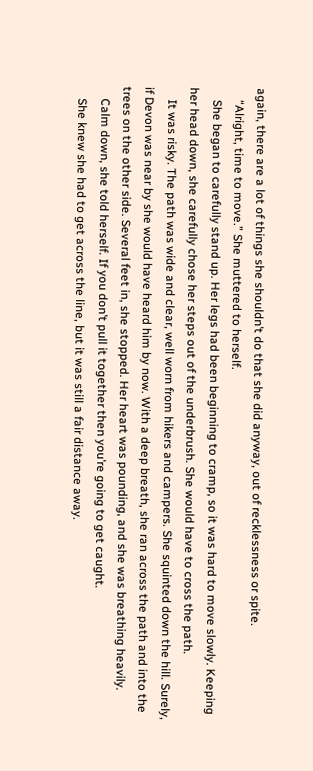again, there are a lot of things she shouldn’t do that she did anyway, out of recklessness or spite.
    “Alright, time to move.” She muttered to herself.
    She began to carefully stand up. Her legs had been beginning to cramp, so it was hard to move slowly. Keeping her head down, she carefully chose her steps out of the underbrush. She would have to cross the path.
    It was risky. The path was wide and clear, well worn from hikers and campers. She squinted down the hill. Surely, if Devon was near by she would have heard him by now. With a deep breath, she ran across the path and into the trees on the other side. Several feet in, she stopped. Her heart was pounding, and she was breathing heavily.
    Calm down, she told herself. If you don’t pull it together then you’re going to get caught.
    She knew she had to get across the line, but it was still a fair distance away.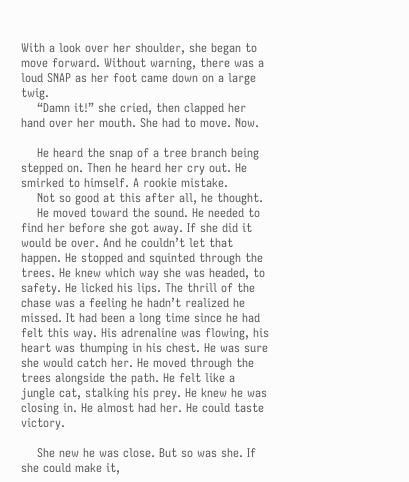With a look over her shoulder, she began to move forward. Without warning, there was a loud SNAP as her foot came down on a large twig.
    “Damn it!” she cried, then clapped her hand over her mouth. She had to move. Now.

    He heard the snap of a tree branch being stepped on. Then he heard her cry out. He smirked to himself. A rookie mistake.
    Not so good at this after all, he thought.
    He moved toward the sound. He needed to find her before she got away. If she did it would be over. And he couldn’t let that happen. He stopped and squinted through the trees. He knew which way she was headed, to safety. He licked his lips. The thrill of the chase was a feeling he hadn’t realized he missed. It had been a long time since he had felt this way. His adrenaline was flowing, his heart was thumping in his chest. He was sure she would catch her. He moved through the trees alongside the path. He felt like a jungle cat, stalking his prey. He knew he was closing in. He almost had her. He could taste victory.

    She new he was close. But so was she. If she could make it,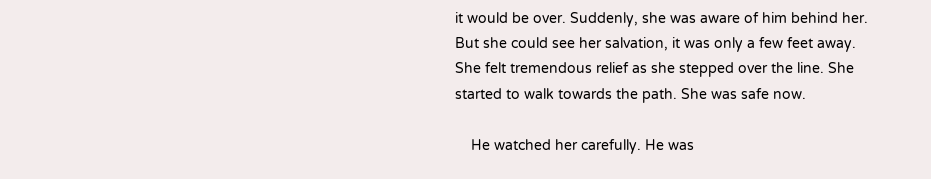it would be over. Suddenly, she was aware of him behind her. But she could see her salvation, it was only a few feet away. She felt tremendous relief as she stepped over the line. She started to walk towards the path. She was safe now.

    He watched her carefully. He was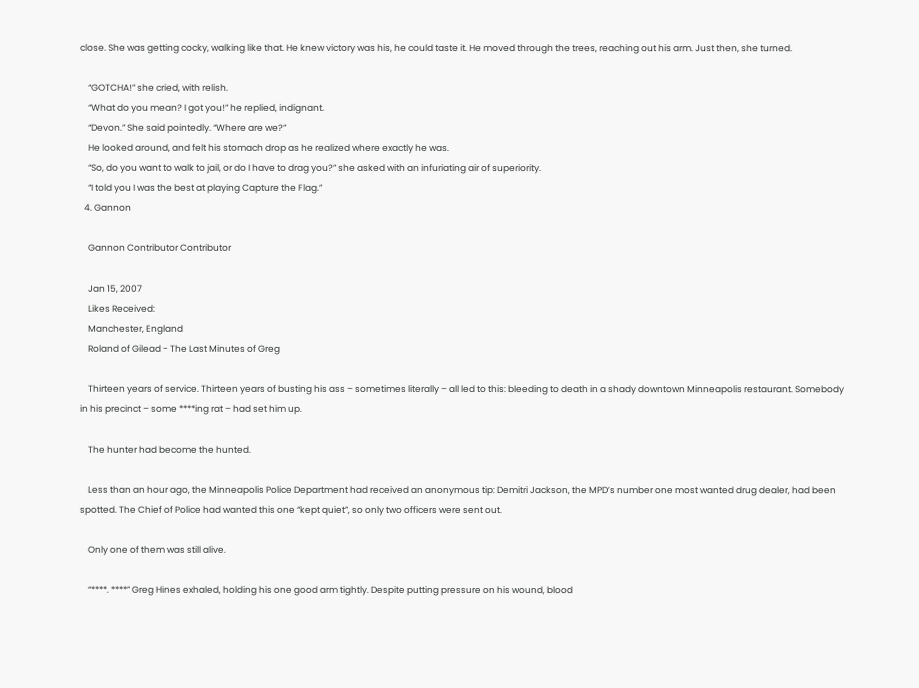close. She was getting cocky, walking like that. He knew victory was his, he could taste it. He moved through the trees, reaching out his arm. Just then, she turned.

    “GOTCHA!” she cried, with relish.
    “What do you mean? I got you!” he replied, indignant.
    “Devon.” She said pointedly. “Where are we?”
    He looked around, and felt his stomach drop as he realized where exactly he was.
    “So, do you want to walk to jail, or do I have to drag you?” she asked with an infuriating air of superiority.
    “I told you I was the best at playing Capture the Flag.”
  4. Gannon

    Gannon Contributor Contributor

    Jan 15, 2007
    Likes Received:
    Manchester, England
    Roland of Gilead - The Last Minutes of Greg

    Thirteen years of service. Thirteen years of busting his ass – sometimes literally – all led to this: bleeding to death in a shady downtown Minneapolis restaurant. Somebody in his precinct – some ****ing rat – had set him up.

    The hunter had become the hunted.

    Less than an hour ago, the Minneapolis Police Department had received an anonymous tip: Demitri Jackson, the MPD’s number one most wanted drug dealer, had been spotted. The Chief of Police had wanted this one “kept quiet”, so only two officers were sent out.

    Only one of them was still alive.

    “****. ****” Greg Hines exhaled, holding his one good arm tightly. Despite putting pressure on his wound, blood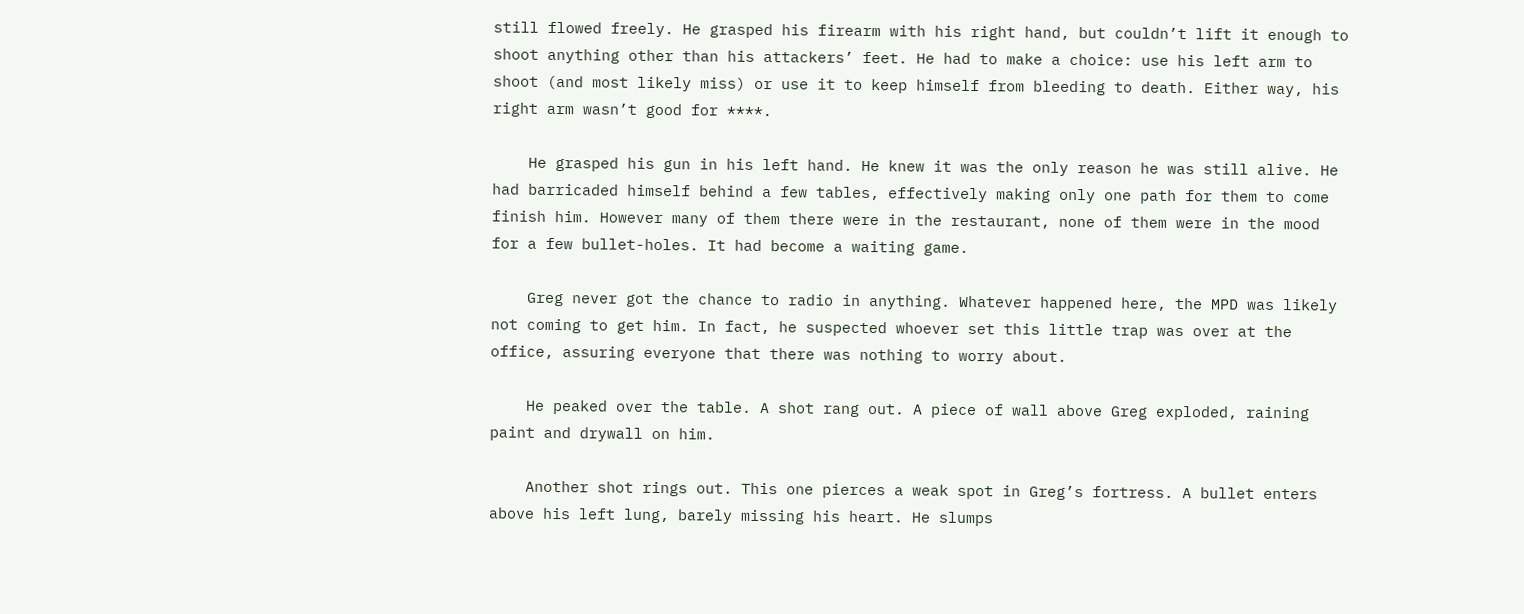still flowed freely. He grasped his firearm with his right hand, but couldn’t lift it enough to shoot anything other than his attackers’ feet. He had to make a choice: use his left arm to shoot (and most likely miss) or use it to keep himself from bleeding to death. Either way, his right arm wasn’t good for ****.

    He grasped his gun in his left hand. He knew it was the only reason he was still alive. He had barricaded himself behind a few tables, effectively making only one path for them to come finish him. However many of them there were in the restaurant, none of them were in the mood for a few bullet-holes. It had become a waiting game.

    Greg never got the chance to radio in anything. Whatever happened here, the MPD was likely not coming to get him. In fact, he suspected whoever set this little trap was over at the office, assuring everyone that there was nothing to worry about.

    He peaked over the table. A shot rang out. A piece of wall above Greg exploded, raining paint and drywall on him.

    Another shot rings out. This one pierces a weak spot in Greg’s fortress. A bullet enters above his left lung, barely missing his heart. He slumps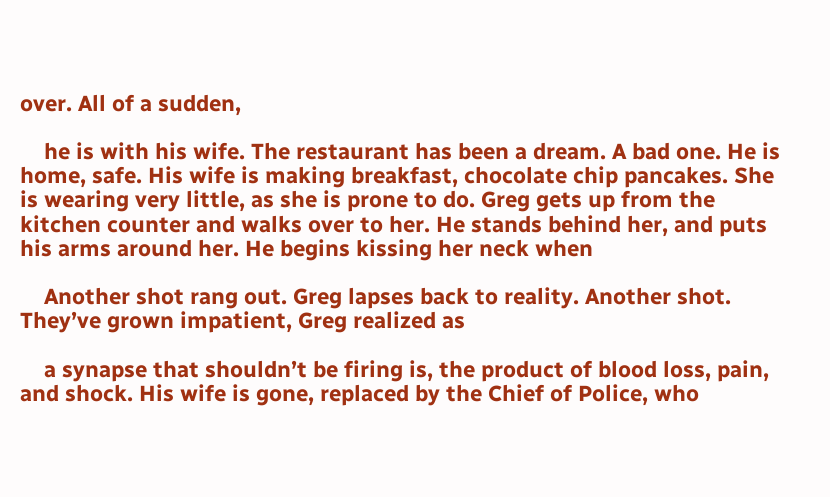over. All of a sudden,

    he is with his wife. The restaurant has been a dream. A bad one. He is home, safe. His wife is making breakfast, chocolate chip pancakes. She is wearing very little, as she is prone to do. Greg gets up from the kitchen counter and walks over to her. He stands behind her, and puts his arms around her. He begins kissing her neck when

    Another shot rang out. Greg lapses back to reality. Another shot. They’ve grown impatient, Greg realized as

    a synapse that shouldn’t be firing is, the product of blood loss, pain, and shock. His wife is gone, replaced by the Chief of Police, who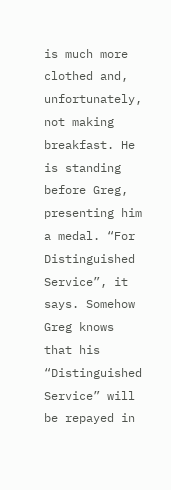is much more clothed and, unfortunately, not making breakfast. He is standing before Greg, presenting him a medal. “For Distinguished Service”, it says. Somehow Greg knows that his “Distinguished Service” will be repayed in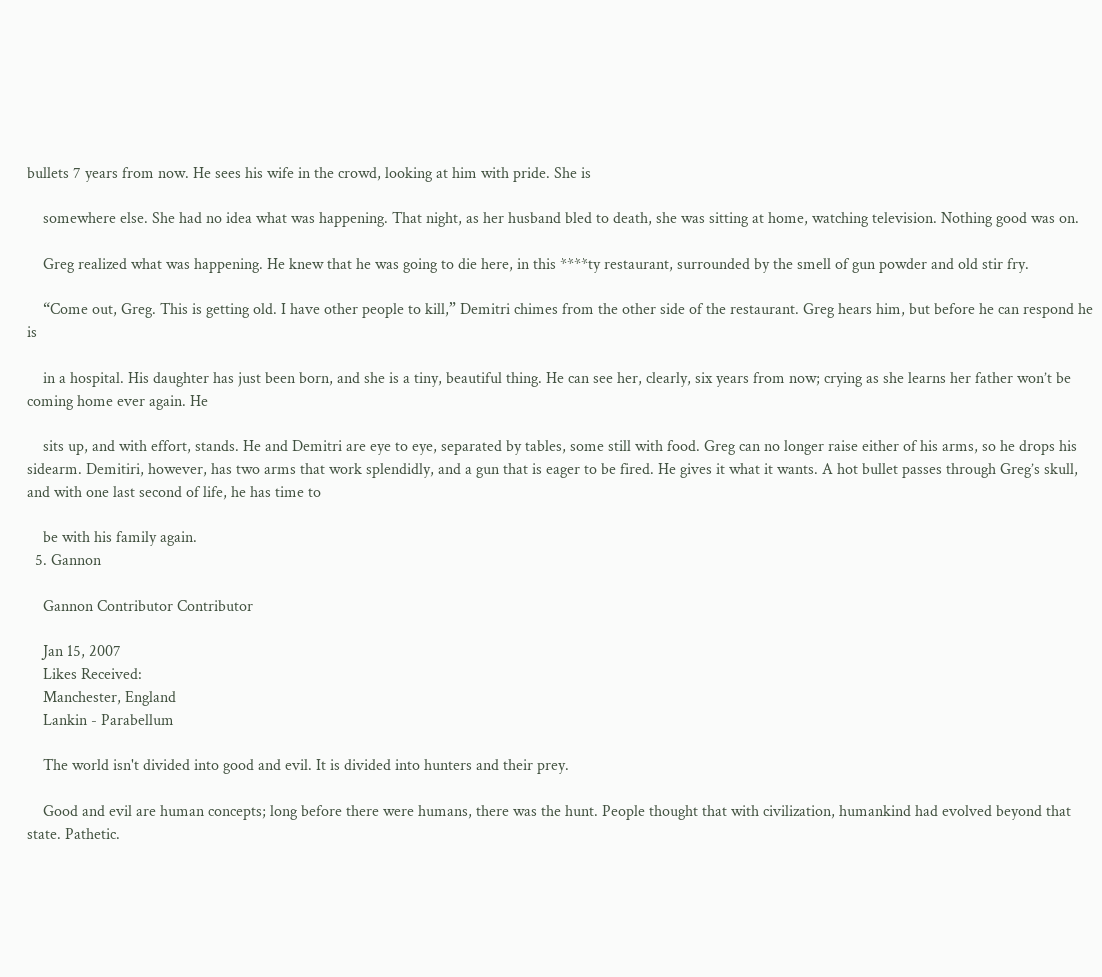bullets 7 years from now. He sees his wife in the crowd, looking at him with pride. She is

    somewhere else. She had no idea what was happening. That night, as her husband bled to death, she was sitting at home, watching television. Nothing good was on.

    Greg realized what was happening. He knew that he was going to die here, in this ****ty restaurant, surrounded by the smell of gun powder and old stir fry.

    “Come out, Greg. This is getting old. I have other people to kill,” Demitri chimes from the other side of the restaurant. Greg hears him, but before he can respond he is

    in a hospital. His daughter has just been born, and she is a tiny, beautiful thing. He can see her, clearly, six years from now; crying as she learns her father won’t be coming home ever again. He

    sits up, and with effort, stands. He and Demitri are eye to eye, separated by tables, some still with food. Greg can no longer raise either of his arms, so he drops his sidearm. Demitiri, however, has two arms that work splendidly, and a gun that is eager to be fired. He gives it what it wants. A hot bullet passes through Greg’s skull, and with one last second of life, he has time to

    be with his family again.
  5. Gannon

    Gannon Contributor Contributor

    Jan 15, 2007
    Likes Received:
    Manchester, England
    Lankin - Parabellum

    The world isn't divided into good and evil. It is divided into hunters and their prey.

    Good and evil are human concepts; long before there were humans, there was the hunt. People thought that with civilization, humankind had evolved beyond that state. Pathetic.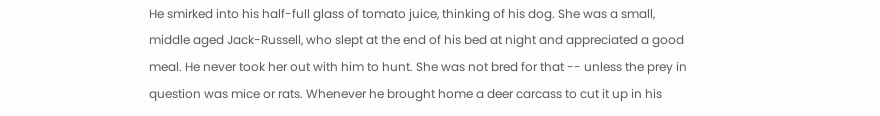He smirked into his half-full glass of tomato juice, thinking of his dog. She was a small, middle aged Jack-Russell, who slept at the end of his bed at night and appreciated a good meal. He never took her out with him to hunt. She was not bred for that -- unless the prey in question was mice or rats. Whenever he brought home a deer carcass to cut it up in his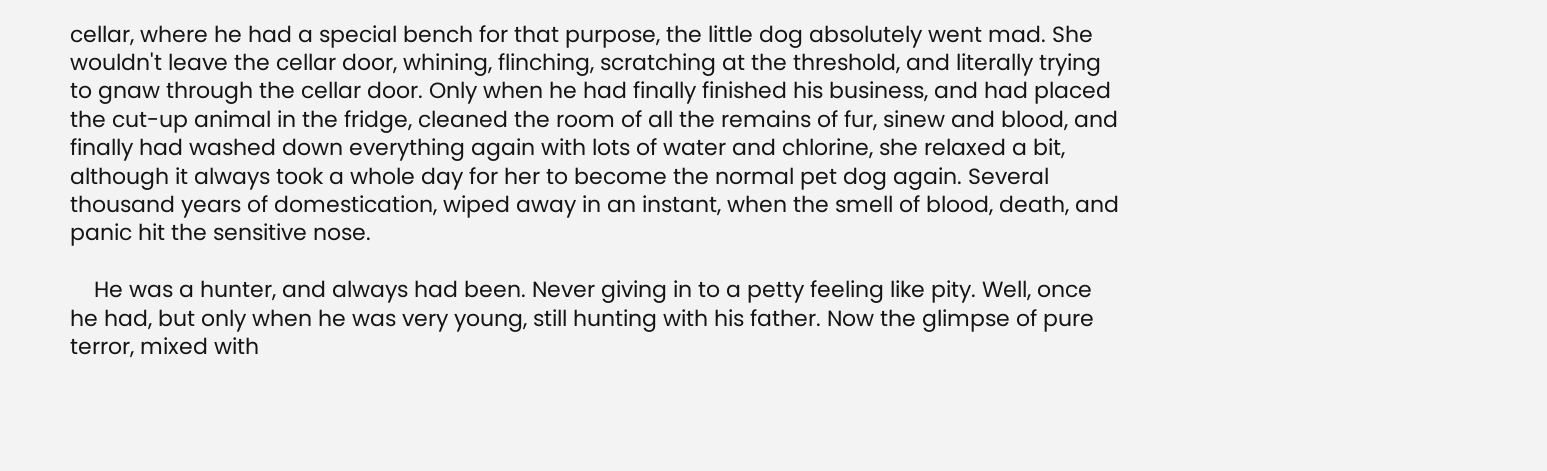cellar, where he had a special bench for that purpose, the little dog absolutely went mad. She wouldn't leave the cellar door, whining, flinching, scratching at the threshold, and literally trying to gnaw through the cellar door. Only when he had finally finished his business, and had placed the cut-up animal in the fridge, cleaned the room of all the remains of fur, sinew and blood, and finally had washed down everything again with lots of water and chlorine, she relaxed a bit, although it always took a whole day for her to become the normal pet dog again. Several thousand years of domestication, wiped away in an instant, when the smell of blood, death, and panic hit the sensitive nose.

    He was a hunter, and always had been. Never giving in to a petty feeling like pity. Well, once he had, but only when he was very young, still hunting with his father. Now the glimpse of pure terror, mixed with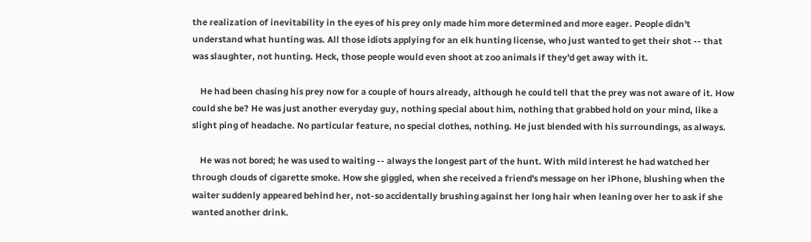the realization of inevitability in the eyes of his prey only made him more determined and more eager. People didn't understand what hunting was. All those idiots applying for an elk hunting license, who just wanted to get their shot -- that was slaughter, not hunting. Heck, those people would even shoot at zoo animals if they'd get away with it.

    He had been chasing his prey now for a couple of hours already, although he could tell that the prey was not aware of it. How could she be? He was just another everyday guy, nothing special about him, nothing that grabbed hold on your mind, like a slight ping of headache. No particular feature, no special clothes, nothing. He just blended with his surroundings, as always.

    He was not bored; he was used to waiting -- always the longest part of the hunt. With mild interest he had watched her through clouds of cigarette smoke. How she giggled, when she received a friend's message on her iPhone, blushing when the waiter suddenly appeared behind her, not-so accidentally brushing against her long hair when leaning over her to ask if she wanted another drink.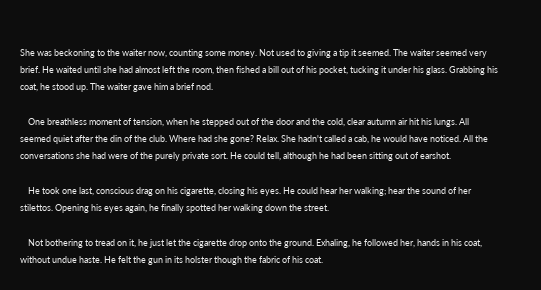She was beckoning to the waiter now, counting some money. Not used to giving a tip it seemed. The waiter seemed very brief. He waited until she had almost left the room, then fished a bill out of his pocket, tucking it under his glass. Grabbing his coat, he stood up. The waiter gave him a brief nod.

    One breathless moment of tension, when he stepped out of the door and the cold, clear autumn air hit his lungs. All seemed quiet after the din of the club. Where had she gone? Relax. She hadn't called a cab, he would have noticed. All the conversations she had were of the purely private sort. He could tell, although he had been sitting out of earshot.

    He took one last, conscious drag on his cigarette, closing his eyes. He could hear her walking; hear the sound of her stilettos. Opening his eyes again, he finally spotted her walking down the street.

    Not bothering to tread on it, he just let the cigarette drop onto the ground. Exhaling, he followed her, hands in his coat, without undue haste. He felt the gun in its holster though the fabric of his coat.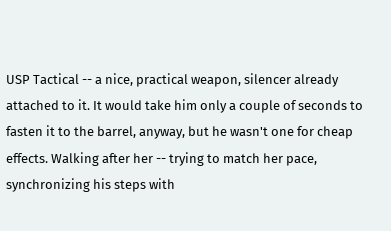USP Tactical -- a nice, practical weapon, silencer already attached to it. It would take him only a couple of seconds to fasten it to the barrel, anyway, but he wasn't one for cheap effects. Walking after her -- trying to match her pace, synchronizing his steps with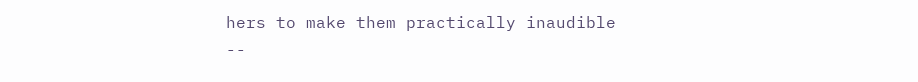hers to make them practically inaudible --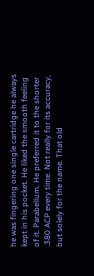he was fingering one single cartridge he always kept in his pocket. He liked the smooth feeling of it. Parabellum. He preferred it to the shorter .380 ACP every time. Not really for its accuracy, but solely for the name. That old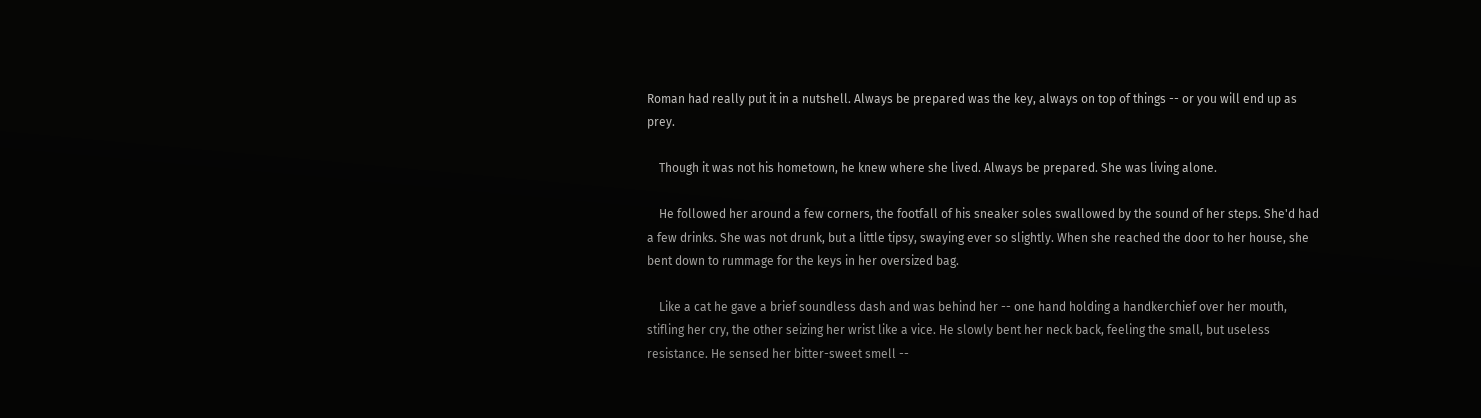Roman had really put it in a nutshell. Always be prepared was the key, always on top of things -- or you will end up as prey.

    Though it was not his hometown, he knew where she lived. Always be prepared. She was living alone.

    He followed her around a few corners, the footfall of his sneaker soles swallowed by the sound of her steps. She'd had a few drinks. She was not drunk, but a little tipsy, swaying ever so slightly. When she reached the door to her house, she bent down to rummage for the keys in her oversized bag.

    Like a cat he gave a brief soundless dash and was behind her -- one hand holding a handkerchief over her mouth, stifling her cry, the other seizing her wrist like a vice. He slowly bent her neck back, feeling the small, but useless resistance. He sensed her bitter-sweet smell --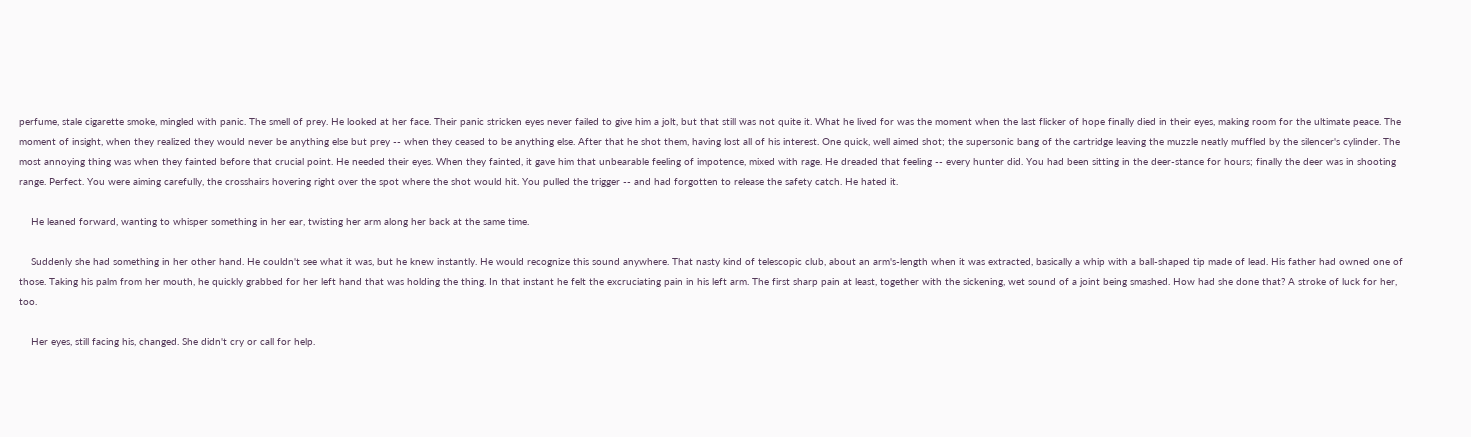perfume, stale cigarette smoke, mingled with panic. The smell of prey. He looked at her face. Their panic stricken eyes never failed to give him a jolt, but that still was not quite it. What he lived for was the moment when the last flicker of hope finally died in their eyes, making room for the ultimate peace. The moment of insight, when they realized they would never be anything else but prey -- when they ceased to be anything else. After that he shot them, having lost all of his interest. One quick, well aimed shot; the supersonic bang of the cartridge leaving the muzzle neatly muffled by the silencer's cylinder. The most annoying thing was when they fainted before that crucial point. He needed their eyes. When they fainted, it gave him that unbearable feeling of impotence, mixed with rage. He dreaded that feeling -- every hunter did. You had been sitting in the deer-stance for hours; finally the deer was in shooting range. Perfect. You were aiming carefully, the crosshairs hovering right over the spot where the shot would hit. You pulled the trigger -- and had forgotten to release the safety catch. He hated it.

    He leaned forward, wanting to whisper something in her ear, twisting her arm along her back at the same time.

    Suddenly she had something in her other hand. He couldn't see what it was, but he knew instantly. He would recognize this sound anywhere. That nasty kind of telescopic club, about an arm's-length when it was extracted, basically a whip with a ball-shaped tip made of lead. His father had owned one of those. Taking his palm from her mouth, he quickly grabbed for her left hand that was holding the thing. In that instant he felt the excruciating pain in his left arm. The first sharp pain at least, together with the sickening, wet sound of a joint being smashed. How had she done that? A stroke of luck for her, too.

    Her eyes, still facing his, changed. She didn't cry or call for help.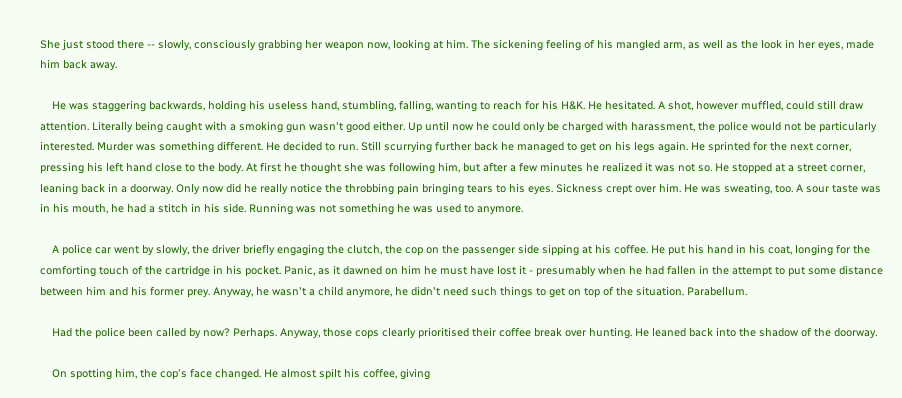She just stood there -- slowly, consciously grabbing her weapon now, looking at him. The sickening feeling of his mangled arm, as well as the look in her eyes, made him back away.

    He was staggering backwards, holding his useless hand, stumbling, falling, wanting to reach for his H&K. He hesitated. A shot, however muffled, could still draw attention. Literally being caught with a smoking gun wasn't good either. Up until now he could only be charged with harassment, the police would not be particularly interested. Murder was something different. He decided to run. Still scurrying further back he managed to get on his legs again. He sprinted for the next corner, pressing his left hand close to the body. At first he thought she was following him, but after a few minutes he realized it was not so. He stopped at a street corner, leaning back in a doorway. Only now did he really notice the throbbing pain bringing tears to his eyes. Sickness crept over him. He was sweating, too. A sour taste was in his mouth, he had a stitch in his side. Running was not something he was used to anymore.

    A police car went by slowly, the driver briefly engaging the clutch, the cop on the passenger side sipping at his coffee. He put his hand in his coat, longing for the comforting touch of the cartridge in his pocket. Panic, as it dawned on him he must have lost it - presumably when he had fallen in the attempt to put some distance between him and his former prey. Anyway, he wasn't a child anymore, he didn't need such things to get on top of the situation. Parabellum.

    Had the police been called by now? Perhaps. Anyway, those cops clearly prioritised their coffee break over hunting. He leaned back into the shadow of the doorway.

    On spotting him, the cop's face changed. He almost spilt his coffee, giving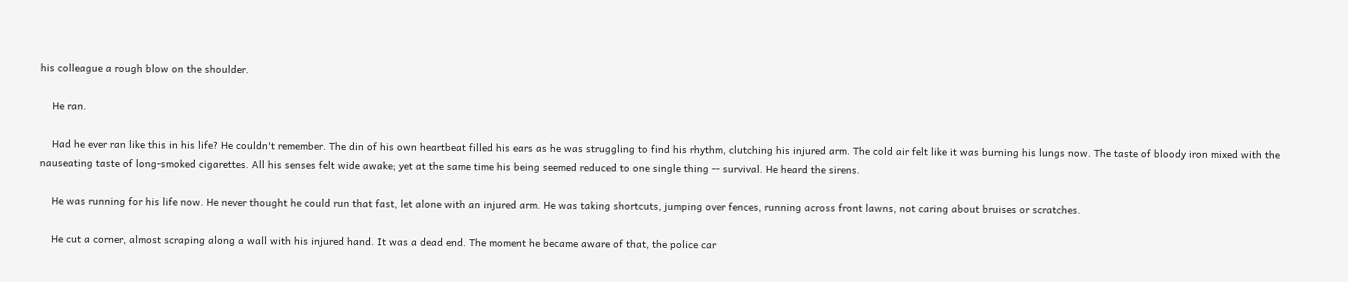his colleague a rough blow on the shoulder.

    He ran.

    Had he ever ran like this in his life? He couldn't remember. The din of his own heartbeat filled his ears as he was struggling to find his rhythm, clutching his injured arm. The cold air felt like it was burning his lungs now. The taste of bloody iron mixed with the nauseating taste of long-smoked cigarettes. All his senses felt wide awake; yet at the same time his being seemed reduced to one single thing -- survival. He heard the sirens.

    He was running for his life now. He never thought he could run that fast, let alone with an injured arm. He was taking shortcuts, jumping over fences, running across front lawns, not caring about bruises or scratches.

    He cut a corner, almost scraping along a wall with his injured hand. It was a dead end. The moment he became aware of that, the police car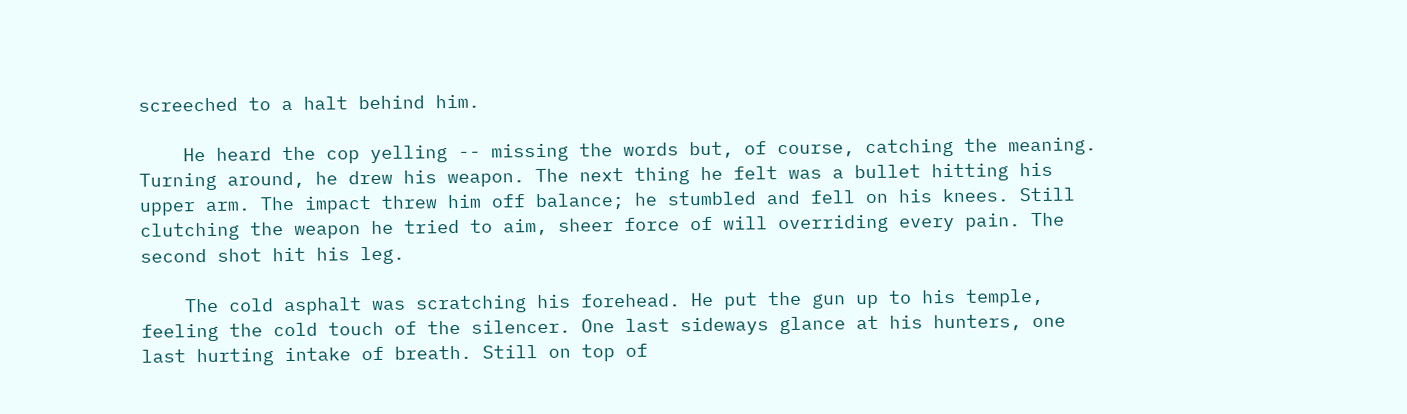screeched to a halt behind him.

    He heard the cop yelling -- missing the words but, of course, catching the meaning. Turning around, he drew his weapon. The next thing he felt was a bullet hitting his upper arm. The impact threw him off balance; he stumbled and fell on his knees. Still clutching the weapon he tried to aim, sheer force of will overriding every pain. The second shot hit his leg.

    The cold asphalt was scratching his forehead. He put the gun up to his temple, feeling the cold touch of the silencer. One last sideways glance at his hunters, one last hurting intake of breath. Still on top of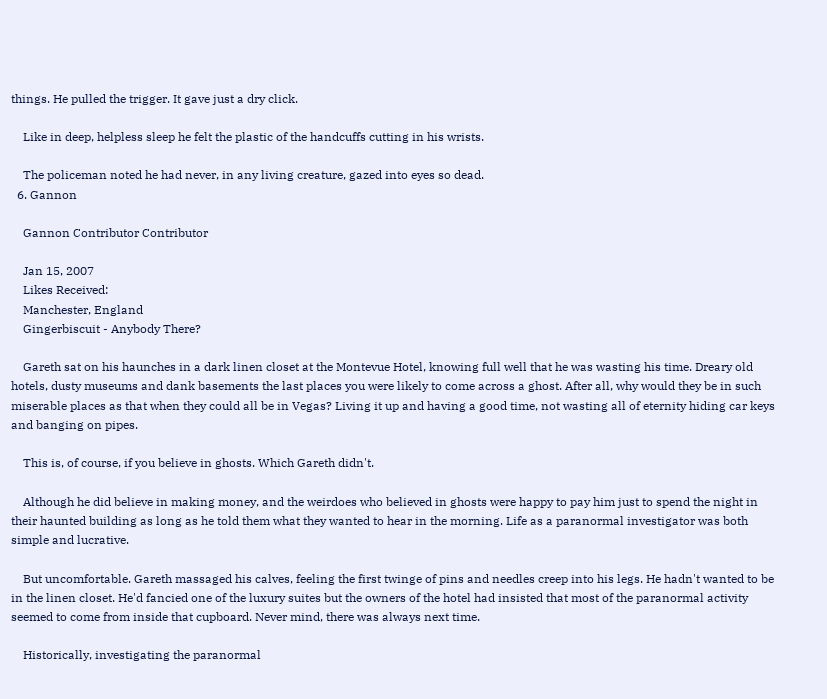things. He pulled the trigger. It gave just a dry click.

    Like in deep, helpless sleep he felt the plastic of the handcuffs cutting in his wrists.

    The policeman noted he had never, in any living creature, gazed into eyes so dead.
  6. Gannon

    Gannon Contributor Contributor

    Jan 15, 2007
    Likes Received:
    Manchester, England
    Gingerbiscuit - Anybody There?

    Gareth sat on his haunches in a dark linen closet at the Montevue Hotel, knowing full well that he was wasting his time. Dreary old hotels, dusty museums and dank basements the last places you were likely to come across a ghost. After all, why would they be in such miserable places as that when they could all be in Vegas? Living it up and having a good time, not wasting all of eternity hiding car keys and banging on pipes.

    This is, of course, if you believe in ghosts. Which Gareth didn't.

    Although he did believe in making money, and the weirdoes who believed in ghosts were happy to pay him just to spend the night in their haunted building as long as he told them what they wanted to hear in the morning. Life as a paranormal investigator was both simple and lucrative.

    But uncomfortable. Gareth massaged his calves, feeling the first twinge of pins and needles creep into his legs. He hadn't wanted to be in the linen closet. He'd fancied one of the luxury suites but the owners of the hotel had insisted that most of the paranormal activity seemed to come from inside that cupboard. Never mind, there was always next time.

    Historically, investigating the paranormal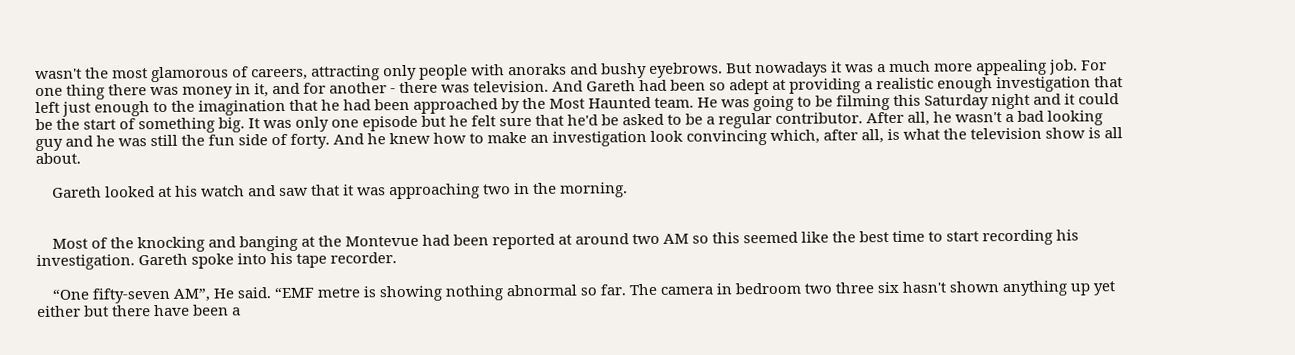wasn't the most glamorous of careers, attracting only people with anoraks and bushy eyebrows. But nowadays it was a much more appealing job. For one thing there was money in it, and for another - there was television. And Gareth had been so adept at providing a realistic enough investigation that left just enough to the imagination that he had been approached by the Most Haunted team. He was going to be filming this Saturday night and it could be the start of something big. It was only one episode but he felt sure that he'd be asked to be a regular contributor. After all, he wasn't a bad looking guy and he was still the fun side of forty. And he knew how to make an investigation look convincing which, after all, is what the television show is all about.

    Gareth looked at his watch and saw that it was approaching two in the morning.


    Most of the knocking and banging at the Montevue had been reported at around two AM so this seemed like the best time to start recording his investigation. Gareth spoke into his tape recorder.

    “One fifty-seven AM”, He said. “EMF metre is showing nothing abnormal so far. The camera in bedroom two three six hasn't shown anything up yet either but there have been a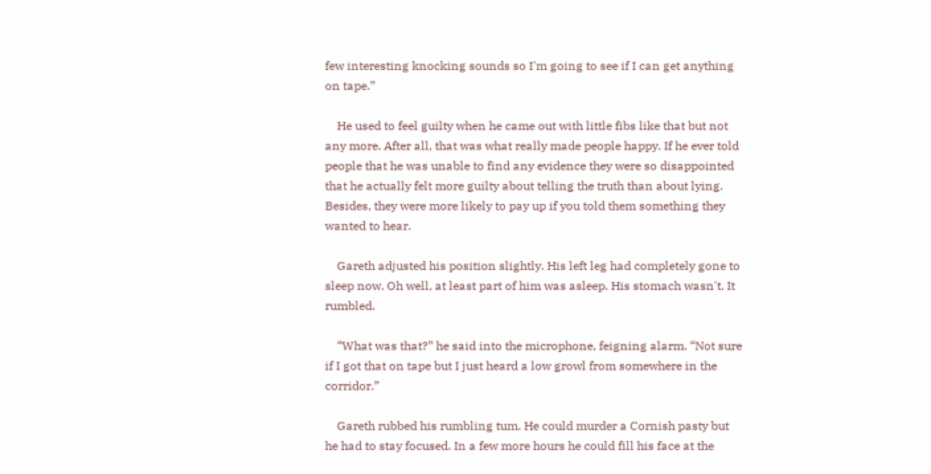few interesting knocking sounds so I'm going to see if I can get anything on tape.”

    He used to feel guilty when he came out with little fibs like that but not any more. After all, that was what really made people happy. If he ever told people that he was unable to find any evidence they were so disappointed that he actually felt more guilty about telling the truth than about lying. Besides, they were more likely to pay up if you told them something they wanted to hear.

    Gareth adjusted his position slightly. His left leg had completely gone to sleep now. Oh well, at least part of him was asleep. His stomach wasn't. It rumbled.

    “What was that?” he said into the microphone, feigning alarm. “Not sure if I got that on tape but I just heard a low growl from somewhere in the corridor.”

    Gareth rubbed his rumbling tum. He could murder a Cornish pasty but he had to stay focused. In a few more hours he could fill his face at the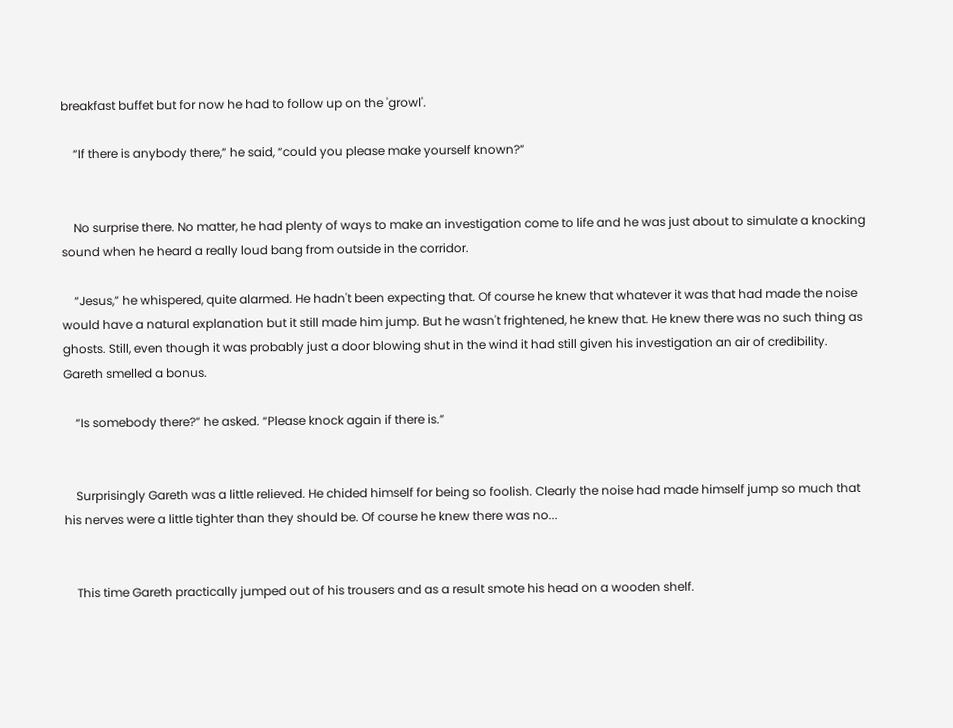breakfast buffet but for now he had to follow up on the 'growl'.

    “If there is anybody there,” he said, “could you please make yourself known?”


    No surprise there. No matter, he had plenty of ways to make an investigation come to life and he was just about to simulate a knocking sound when he heard a really loud bang from outside in the corridor.

    “Jesus,” he whispered, quite alarmed. He hadn't been expecting that. Of course he knew that whatever it was that had made the noise would have a natural explanation but it still made him jump. But he wasn't frightened, he knew that. He knew there was no such thing as ghosts. Still, even though it was probably just a door blowing shut in the wind it had still given his investigation an air of credibility. Gareth smelled a bonus.

    “Is somebody there?” he asked. “Please knock again if there is.”


    Surprisingly Gareth was a little relieved. He chided himself for being so foolish. Clearly the noise had made himself jump so much that his nerves were a little tighter than they should be. Of course he knew there was no...


    This time Gareth practically jumped out of his trousers and as a result smote his head on a wooden shelf.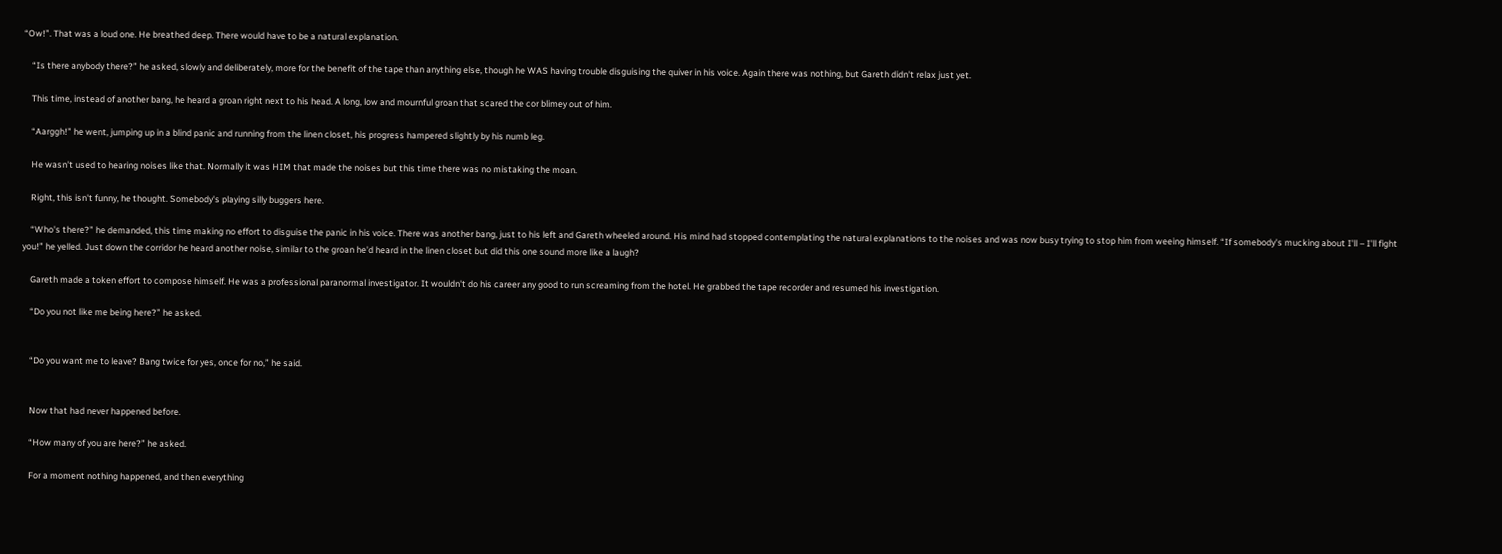“Ow!”. That was a loud one. He breathed deep. There would have to be a natural explanation.

    “Is there anybody there?” he asked, slowly and deliberately, more for the benefit of the tape than anything else, though he WAS having trouble disguising the quiver in his voice. Again there was nothing, but Gareth didn't relax just yet.

    This time, instead of another bang, he heard a groan right next to his head. A long, low and mournful groan that scared the cor blimey out of him.

    “Aarggh!” he went, jumping up in a blind panic and running from the linen closet, his progress hampered slightly by his numb leg.

    He wasn't used to hearing noises like that. Normally it was HIM that made the noises but this time there was no mistaking the moan.

    Right, this isn't funny, he thought. Somebody's playing silly buggers here.

    “Who's there?” he demanded, this time making no effort to disguise the panic in his voice. There was another bang, just to his left and Gareth wheeled around. His mind had stopped contemplating the natural explanations to the noises and was now busy trying to stop him from weeing himself. “If somebody's mucking about I'll – I'll fight you!” he yelled. Just down the corridor he heard another noise, similar to the groan he'd heard in the linen closet but did this one sound more like a laugh?

    Gareth made a token effort to compose himself. He was a professional paranormal investigator. It wouldn't do his career any good to run screaming from the hotel. He grabbed the tape recorder and resumed his investigation.

    “Do you not like me being here?” he asked.


    “Do you want me to leave? Bang twice for yes, once for no,” he said.


    Now that had never happened before.

    “How many of you are here?” he asked.

    For a moment nothing happened, and then everything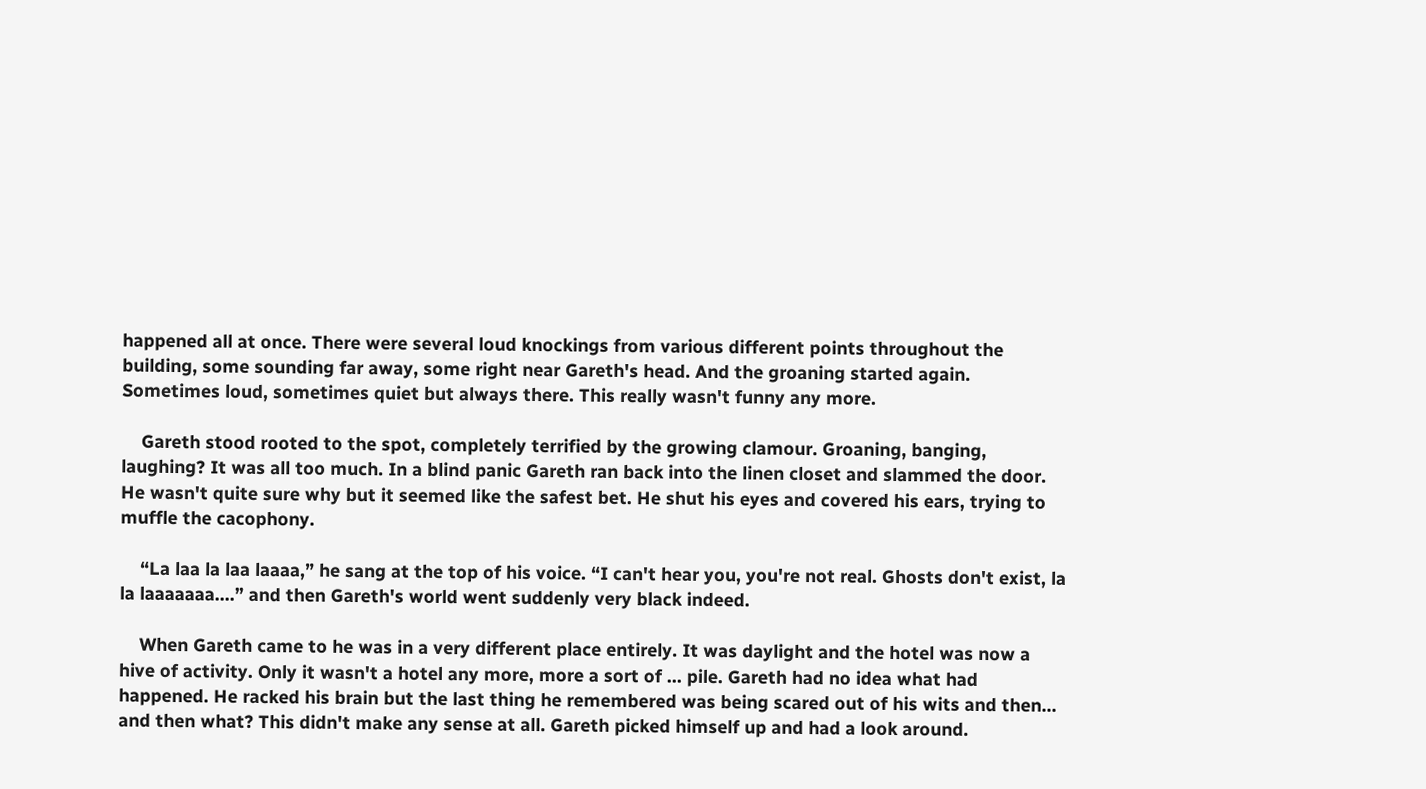happened all at once. There were several loud knockings from various different points throughout the building, some sounding far away, some right near Gareth's head. And the groaning started again. Sometimes loud, sometimes quiet but always there. This really wasn't funny any more.

    Gareth stood rooted to the spot, completely terrified by the growing clamour. Groaning, banging, laughing? It was all too much. In a blind panic Gareth ran back into the linen closet and slammed the door. He wasn't quite sure why but it seemed like the safest bet. He shut his eyes and covered his ears, trying to muffle the cacophony.

    “La laa la laa laaaa,” he sang at the top of his voice. “I can't hear you, you're not real. Ghosts don't exist, la la laaaaaaa....” and then Gareth's world went suddenly very black indeed.

    When Gareth came to he was in a very different place entirely. It was daylight and the hotel was now a hive of activity. Only it wasn't a hotel any more, more a sort of … pile. Gareth had no idea what had happened. He racked his brain but the last thing he remembered was being scared out of his wits and then... and then what? This didn't make any sense at all. Gareth picked himself up and had a look around.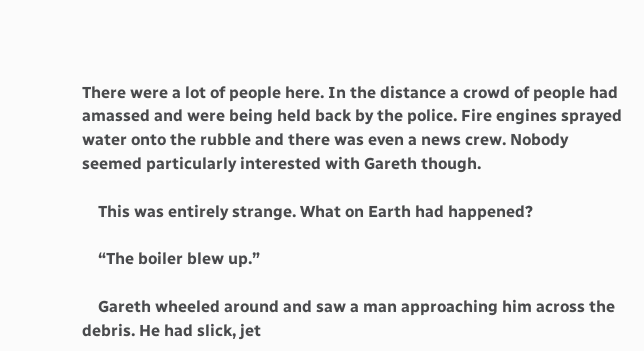There were a lot of people here. In the distance a crowd of people had amassed and were being held back by the police. Fire engines sprayed water onto the rubble and there was even a news crew. Nobody seemed particularly interested with Gareth though.

    This was entirely strange. What on Earth had happened?

    “The boiler blew up.”

    Gareth wheeled around and saw a man approaching him across the debris. He had slick, jet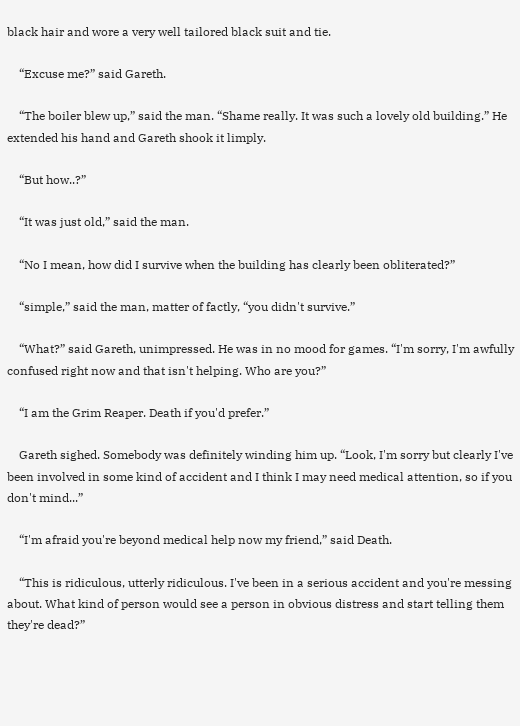black hair and wore a very well tailored black suit and tie.

    “Excuse me?” said Gareth.

    “The boiler blew up,” said the man. “Shame really. It was such a lovely old building.” He extended his hand and Gareth shook it limply.

    “But how..?”

    “It was just old,” said the man.

    “No I mean, how did I survive when the building has clearly been obliterated?”

    “simple,” said the man, matter of factly, “you didn't survive.”

    “What?” said Gareth, unimpressed. He was in no mood for games. “I'm sorry, I'm awfully confused right now and that isn't helping. Who are you?”

    “I am the Grim Reaper. Death if you'd prefer.”

    Gareth sighed. Somebody was definitely winding him up. “Look, I'm sorry but clearly I've been involved in some kind of accident and I think I may need medical attention, so if you don't mind...”

    “I'm afraid you're beyond medical help now my friend,” said Death.

    “This is ridiculous, utterly ridiculous. I've been in a serious accident and you're messing about. What kind of person would see a person in obvious distress and start telling them they're dead?”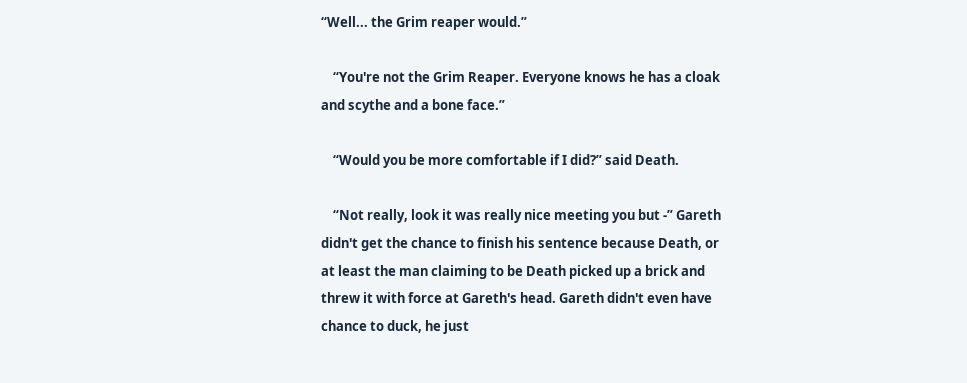“Well... the Grim reaper would.”

    “You're not the Grim Reaper. Everyone knows he has a cloak and scythe and a bone face.”

    “Would you be more comfortable if I did?” said Death.

    “Not really, look it was really nice meeting you but -” Gareth didn't get the chance to finish his sentence because Death, or at least the man claiming to be Death picked up a brick and threw it with force at Gareth's head. Gareth didn't even have chance to duck, he just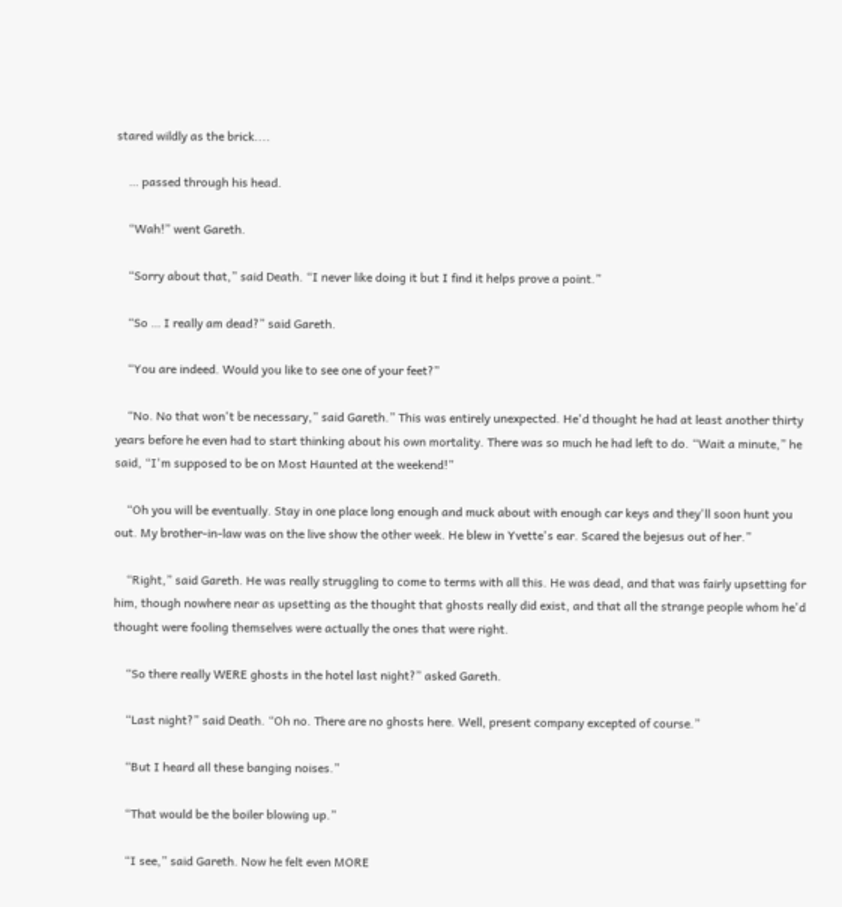stared wildly as the brick....

    … passed through his head.

    “Wah!” went Gareth.

    “Sorry about that,” said Death. “I never like doing it but I find it helps prove a point.”

    “So … I really am dead?” said Gareth.

    “You are indeed. Would you like to see one of your feet?”

    “No. No that won't be necessary,” said Gareth.” This was entirely unexpected. He'd thought he had at least another thirty years before he even had to start thinking about his own mortality. There was so much he had left to do. “Wait a minute,” he said, “I'm supposed to be on Most Haunted at the weekend!”

    “Oh you will be eventually. Stay in one place long enough and muck about with enough car keys and they'll soon hunt you out. My brother-in-law was on the live show the other week. He blew in Yvette's ear. Scared the bejesus out of her.”

    “Right,” said Gareth. He was really struggling to come to terms with all this. He was dead, and that was fairly upsetting for him, though nowhere near as upsetting as the thought that ghosts really did exist, and that all the strange people whom he'd thought were fooling themselves were actually the ones that were right.

    “So there really WERE ghosts in the hotel last night?” asked Gareth.

    “Last night?” said Death. “Oh no. There are no ghosts here. Well, present company excepted of course.”

    “But I heard all these banging noises.”

    “That would be the boiler blowing up.”

    “I see,” said Gareth. Now he felt even MORE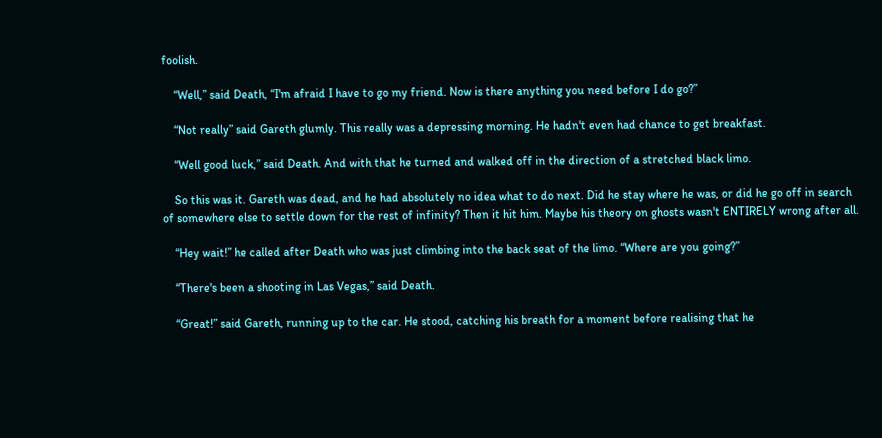foolish.

    “Well,” said Death, “I'm afraid I have to go my friend. Now is there anything you need before I do go?”

    “Not really” said Gareth glumly. This really was a depressing morning. He hadn't even had chance to get breakfast.

    “Well good luck,” said Death. And with that he turned and walked off in the direction of a stretched black limo.

    So this was it. Gareth was dead, and he had absolutely no idea what to do next. Did he stay where he was, or did he go off in search of somewhere else to settle down for the rest of infinity? Then it hit him. Maybe his theory on ghosts wasn't ENTIRELY wrong after all.

    “Hey wait!” he called after Death who was just climbing into the back seat of the limo. “Where are you going?”

    “There's been a shooting in Las Vegas,” said Death.

    “Great!” said Gareth, running up to the car. He stood, catching his breath for a moment before realising that he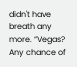didn't have breath any more. “Vegas? Any chance of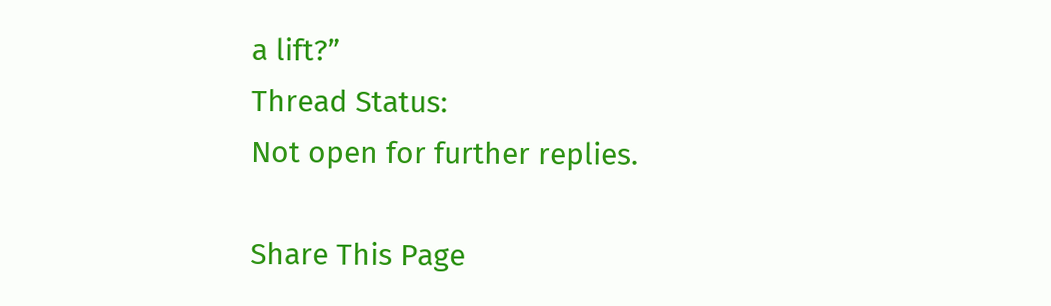a lift?”
Thread Status:
Not open for further replies.

Share This Page